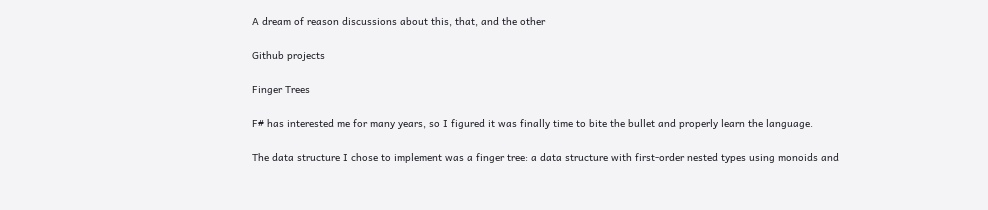A dream of reason discussions about this, that, and the other

Github projects

Finger Trees

F# has interested me for many years, so I figured it was finally time to bite the bullet and properly learn the language.

The data structure I chose to implement was a finger tree: a data structure with first-order nested types using monoids and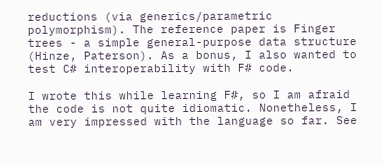reductions (via generics/parametric polymorphism). The reference paper is Finger trees - a simple general-purpose data structure (Hinze, Paterson). As a bonus, I also wanted to test C# interoperability with F# code.

I wrote this while learning F#, so I am afraid the code is not quite idiomatic. Nonetheless, I am very impressed with the language so far. See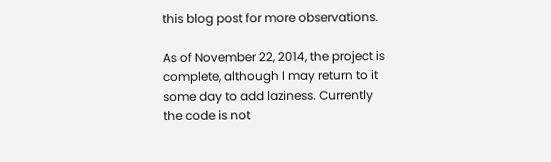this blog post for more observations.

As of November 22, 2014, the project is complete, although I may return to it some day to add laziness. Currently the code is not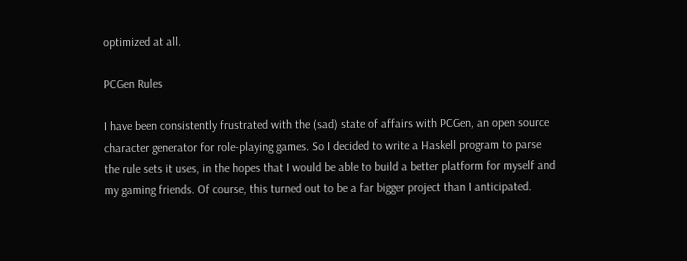optimized at all.

PCGen Rules

I have been consistently frustrated with the (sad) state of affairs with PCGen, an open source character generator for role-playing games. So I decided to write a Haskell program to parse the rule sets it uses, in the hopes that I would be able to build a better platform for myself and my gaming friends. Of course, this turned out to be a far bigger project than I anticipated.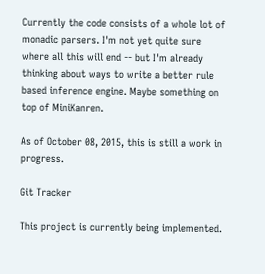Currently the code consists of a whole lot of monadic parsers. I'm not yet quite sure where all this will end -- but I'm already thinking about ways to write a better rule based inference engine. Maybe something on top of MiniKanren.

As of October 08, 2015, this is still a work in progress.

Git Tracker

This project is currently being implemented.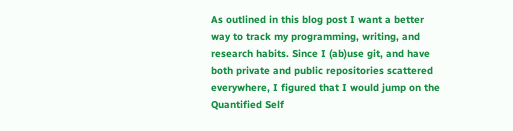As outlined in this blog post I want a better way to track my programming, writing, and research habits. Since I (ab)use git, and have both private and public repositories scattered everywhere, I figured that I would jump on the Quantified Self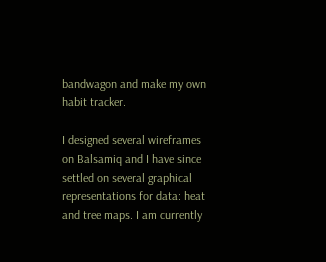bandwagon and make my own habit tracker.

I designed several wireframes on Balsamiq and I have since settled on several graphical representations for data: heat and tree maps. I am currently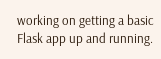working on getting a basic Flask app up and running.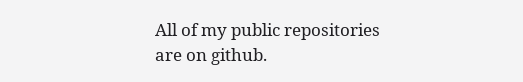All of my public repositories are on github.